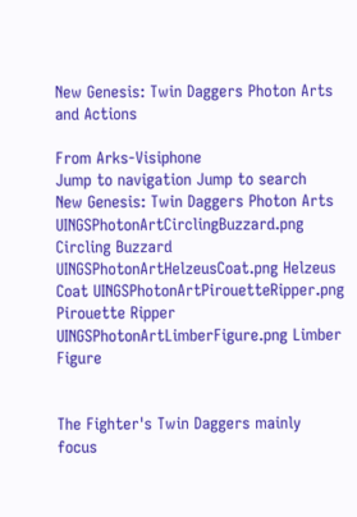New Genesis: Twin Daggers Photon Arts and Actions

From Arks-Visiphone
Jump to navigation Jump to search
New Genesis: Twin Daggers Photon Arts
UINGSPhotonArtCirclingBuzzard.png Circling Buzzard UINGSPhotonArtHelzeusCoat.png Helzeus Coat UINGSPhotonArtPirouetteRipper.png Pirouette Ripper UINGSPhotonArtLimberFigure.png Limber Figure


The Fighter's Twin Daggers mainly focus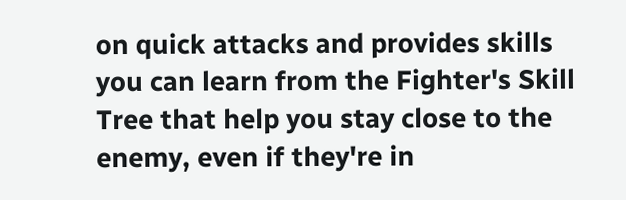on quick attacks and provides skills you can learn from the Fighter's Skill Tree that help you stay close to the enemy, even if they're in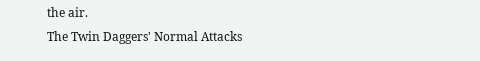the air.
The Twin Daggers' Normal Attacks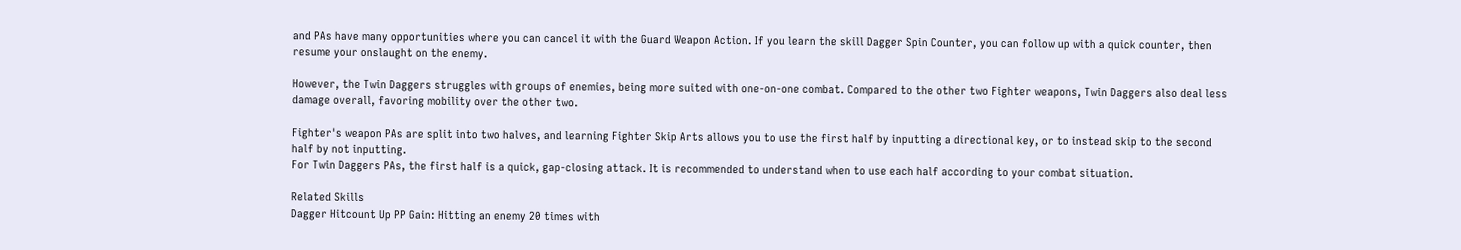and PAs have many opportunities where you can cancel it with the Guard Weapon Action. If you learn the skill Dagger Spin Counter, you can follow up with a quick counter, then resume your onslaught on the enemy.

However, the Twin Daggers struggles with groups of enemies, being more suited with one-on-one combat. Compared to the other two Fighter weapons, Twin Daggers also deal less damage overall, favoring mobility over the other two.

Fighter's weapon PAs are split into two halves, and learning Fighter Skip Arts allows you to use the first half by inputting a directional key, or to instead skip to the second half by not inputting.
For Twin Daggers PAs, the first half is a quick, gap-closing attack. It is recommended to understand when to use each half according to your combat situation.

Related Skills
Dagger Hitcount Up PP Gain: Hitting an enemy 20 times with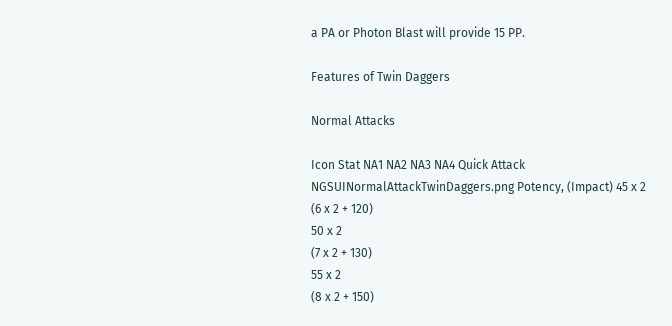a PA or Photon Blast will provide 15 PP.

Features of Twin Daggers

Normal Attacks

Icon Stat NA1 NA2 NA3 NA4 Quick Attack
NGSUINormalAttackTwinDaggers.png Potency, (Impact) 45 x 2
(6 x 2 + 120)
50 x 2
(7 x 2 + 130)
55 x 2
(8 x 2 + 150)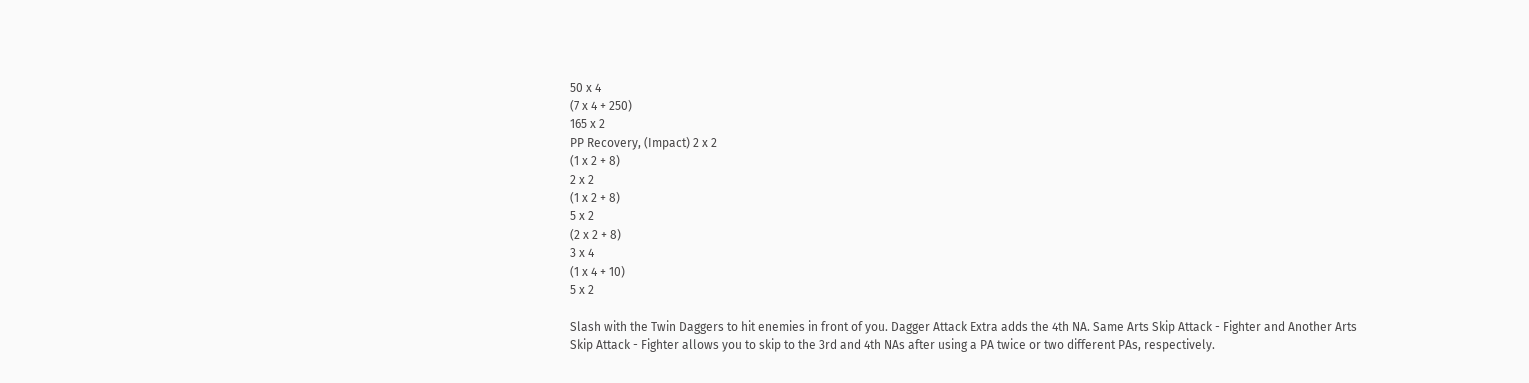50 x 4
(7 x 4 + 250)
165 x 2
PP Recovery, (Impact) 2 x 2
(1 x 2 + 8)
2 x 2
(1 x 2 + 8)
5 x 2
(2 x 2 + 8)
3 x 4
(1 x 4 + 10)
5 x 2

Slash with the Twin Daggers to hit enemies in front of you. Dagger Attack Extra adds the 4th NA. Same Arts Skip Attack - Fighter and Another Arts Skip Attack - Fighter allows you to skip to the 3rd and 4th NAs after using a PA twice or two different PAs, respectively.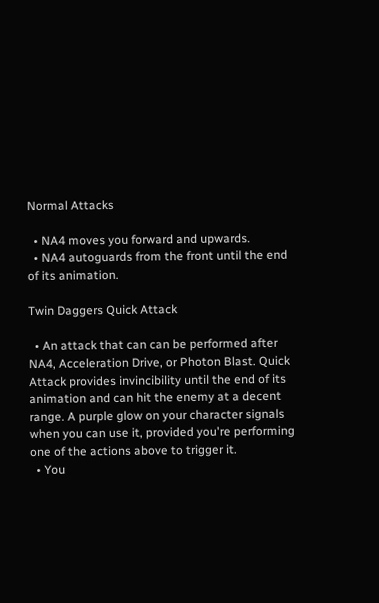Normal Attacks

  • NA4 moves you forward and upwards.
  • NA4 autoguards from the front until the end of its animation.

Twin Daggers Quick Attack

  • An attack that can can be performed after NA4, Acceleration Drive, or Photon Blast. Quick Attack provides invincibility until the end of its animation and can hit the enemy at a decent range. A purple glow on your character signals when you can use it, provided you're performing one of the actions above to trigger it.
  • You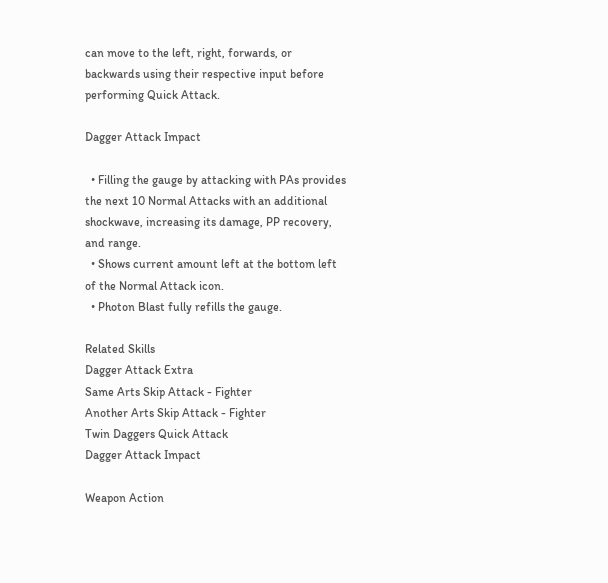can move to the left, right, forwards, or backwards using their respective input before performing Quick Attack.

Dagger Attack Impact

  • Filling the gauge by attacking with PAs provides the next 10 Normal Attacks with an additional shockwave, increasing its damage, PP recovery, and range.
  • Shows current amount left at the bottom left of the Normal Attack icon.
  • Photon Blast fully refills the gauge.

Related Skills
Dagger Attack Extra
Same Arts Skip Attack - Fighter
Another Arts Skip Attack - Fighter
Twin Daggers Quick Attack
Dagger Attack Impact

Weapon Action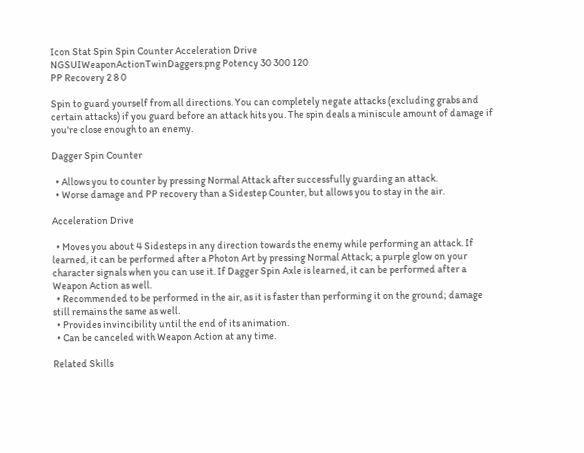Icon Stat Spin Spin Counter Acceleration Drive
NGSUIWeaponActionTwinDaggers.png Potency 30 300 120
PP Recovery 2 8 0

Spin to guard yourself from all directions. You can completely negate attacks (excluding grabs and certain attacks) if you guard before an attack hits you. The spin deals a miniscule amount of damage if you're close enough to an enemy.

Dagger Spin Counter

  • Allows you to counter by pressing Normal Attack after successfully guarding an attack.
  • Worse damage and PP recovery than a Sidestep Counter, but allows you to stay in the air.

Acceleration Drive

  • Moves you about 4 Sidesteps in any direction towards the enemy while performing an attack. If learned, it can be performed after a Photon Art by pressing Normal Attack; a purple glow on your character signals when you can use it. If Dagger Spin Axle is learned, it can be performed after a Weapon Action as well.
  • Recommended to be performed in the air, as it is faster than performing it on the ground; damage still remains the same as well.
  • Provides invincibility until the end of its animation.
  • Can be canceled with Weapon Action at any time.

Related Skills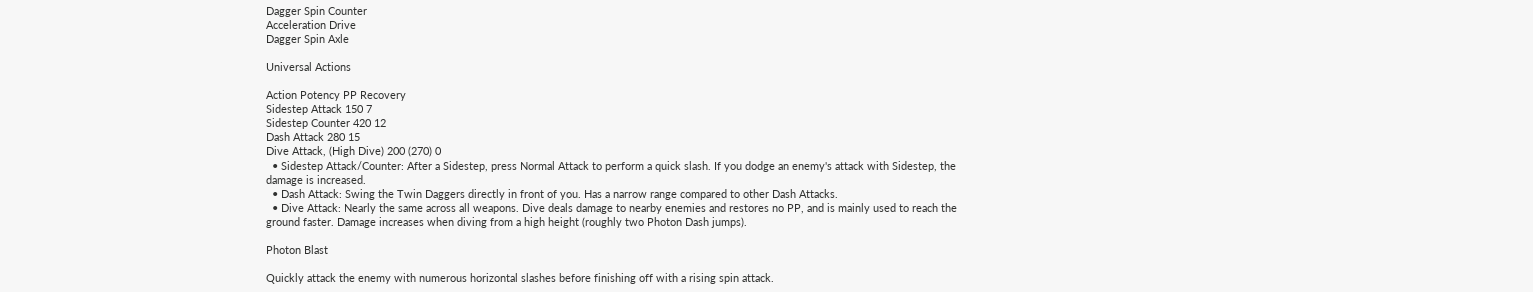Dagger Spin Counter
Acceleration Drive
Dagger Spin Axle

Universal Actions

Action Potency PP Recovery
Sidestep Attack 150 7
Sidestep Counter 420 12
Dash Attack 280 15
Dive Attack, (High Dive) 200 (270) 0
  • Sidestep Attack/Counter: After a Sidestep, press Normal Attack to perform a quick slash. If you dodge an enemy's attack with Sidestep, the damage is increased.
  • Dash Attack: Swing the Twin Daggers directly in front of you. Has a narrow range compared to other Dash Attacks.
  • Dive Attack: Nearly the same across all weapons. Dive deals damage to nearby enemies and restores no PP, and is mainly used to reach the ground faster. Damage increases when diving from a high height (roughly two Photon Dash jumps).

Photon Blast

Quickly attack the enemy with numerous horizontal slashes before finishing off with a rising spin attack.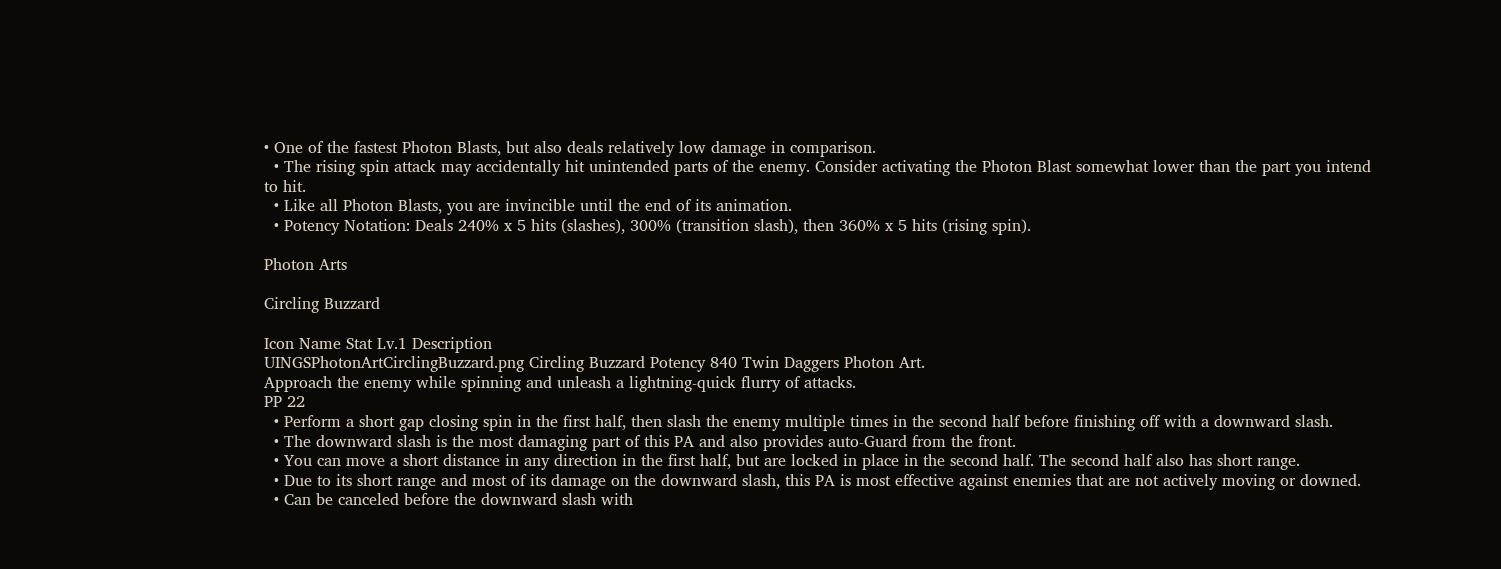• One of the fastest Photon Blasts, but also deals relatively low damage in comparison.
  • The rising spin attack may accidentally hit unintended parts of the enemy. Consider activating the Photon Blast somewhat lower than the part you intend to hit.
  • Like all Photon Blasts, you are invincible until the end of its animation.
  • Potency Notation: Deals 240% x 5 hits (slashes), 300% (transition slash), then 360% x 5 hits (rising spin).

Photon Arts

Circling Buzzard

Icon Name Stat Lv.1 Description
UINGSPhotonArtCirclingBuzzard.png Circling Buzzard Potency 840 Twin Daggers Photon Art.
Approach the enemy while spinning and unleash a lightning-quick flurry of attacks.
PP 22
  • Perform a short gap closing spin in the first half, then slash the enemy multiple times in the second half before finishing off with a downward slash.
  • The downward slash is the most damaging part of this PA and also provides auto-Guard from the front.
  • You can move a short distance in any direction in the first half, but are locked in place in the second half. The second half also has short range.
  • Due to its short range and most of its damage on the downward slash, this PA is most effective against enemies that are not actively moving or downed.
  • Can be canceled before the downward slash with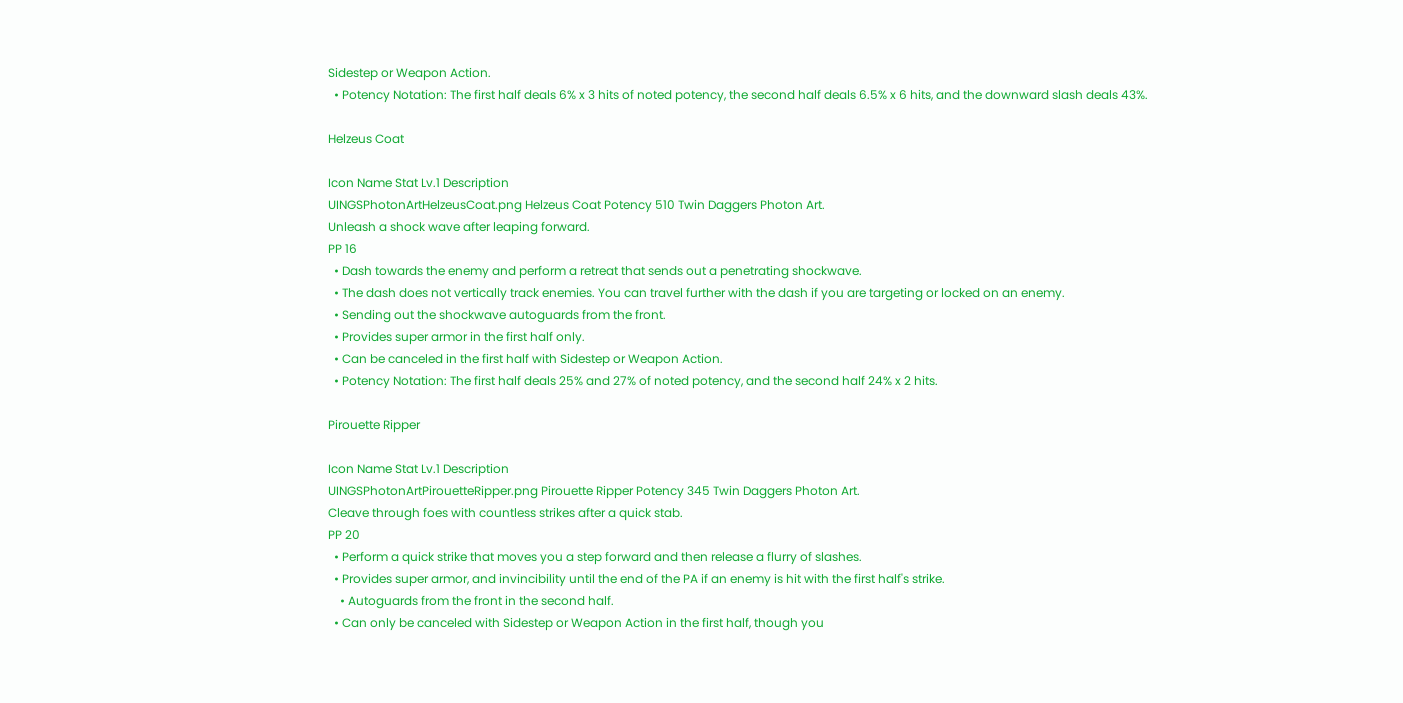Sidestep or Weapon Action.
  • Potency Notation: The first half deals 6% x 3 hits of noted potency, the second half deals 6.5% x 6 hits, and the downward slash deals 43%.

Helzeus Coat

Icon Name Stat Lv.1 Description
UINGSPhotonArtHelzeusCoat.png Helzeus Coat Potency 510 Twin Daggers Photon Art.
Unleash a shock wave after leaping forward.
PP 16
  • Dash towards the enemy and perform a retreat that sends out a penetrating shockwave.
  • The dash does not vertically track enemies. You can travel further with the dash if you are targeting or locked on an enemy.
  • Sending out the shockwave autoguards from the front.
  • Provides super armor in the first half only.
  • Can be canceled in the first half with Sidestep or Weapon Action.
  • Potency Notation: The first half deals 25% and 27% of noted potency, and the second half 24% x 2 hits.

Pirouette Ripper

Icon Name Stat Lv.1 Description
UINGSPhotonArtPirouetteRipper.png Pirouette Ripper Potency 345 Twin Daggers Photon Art.
Cleave through foes with countless strikes after a quick stab.
PP 20
  • Perform a quick strike that moves you a step forward and then release a flurry of slashes.
  • Provides super armor, and invincibility until the end of the PA if an enemy is hit with the first half's strike.
    • Autoguards from the front in the second half.
  • Can only be canceled with Sidestep or Weapon Action in the first half, though you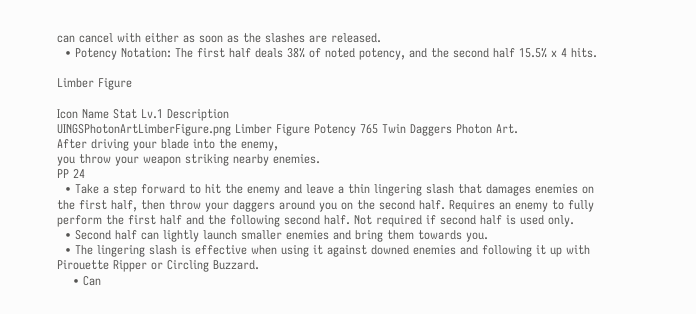can cancel with either as soon as the slashes are released.
  • Potency Notation: The first half deals 38% of noted potency, and the second half 15.5% x 4 hits.

Limber Figure

Icon Name Stat Lv.1 Description
UINGSPhotonArtLimberFigure.png Limber Figure Potency 765 Twin Daggers Photon Art.
After driving your blade into the enemy,
you throw your weapon striking nearby enemies.
PP 24
  • Take a step forward to hit the enemy and leave a thin lingering slash that damages enemies on the first half, then throw your daggers around you on the second half. Requires an enemy to fully perform the first half and the following second half. Not required if second half is used only.
  • Second half can lightly launch smaller enemies and bring them towards you.
  • The lingering slash is effective when using it against downed enemies and following it up with Pirouette Ripper or Circling Buzzard.
    • Can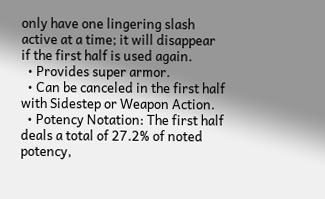only have one lingering slash active at a time; it will disappear if the first half is used again.
  • Provides super armor.
  • Can be canceled in the first half with Sidestep or Weapon Action.
  • Potency Notation: The first half deals a total of 27.2% of noted potency,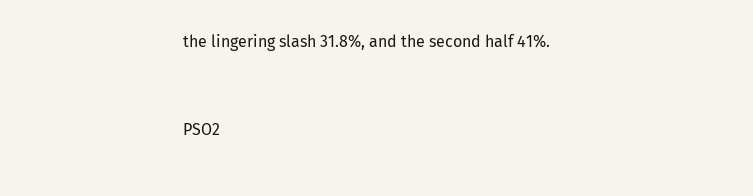the lingering slash 31.8%, and the second half 41%.


PSO2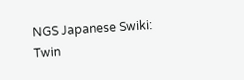NGS Japanese Swiki: Twin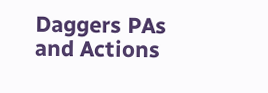Daggers PAs and Actions